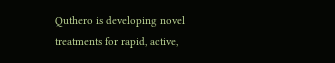Quthero is developing novel treatments for rapid, active,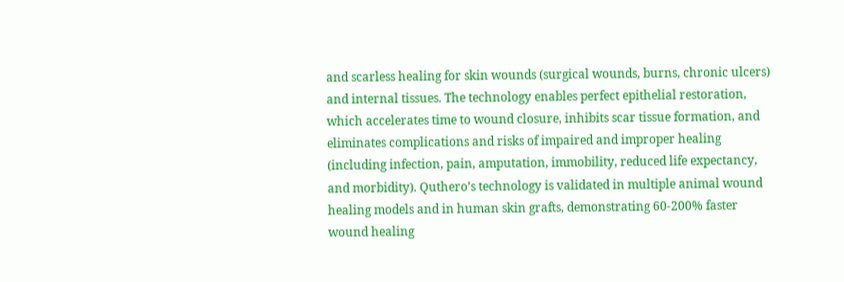and scarless healing for skin wounds (surgical wounds, burns, chronic ulcers) and internal tissues. The technology enables perfect epithelial restoration, which accelerates time to wound closure, inhibits scar tissue formation, and eliminates complications and risks of impaired and improper healing (including infection, pain, amputation, immobility, reduced life expectancy, and morbidity). Quthero’s technology is validated in multiple animal wound healing models and in human skin grafts, demonstrating 60-200% faster wound healing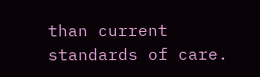than current standards of care.